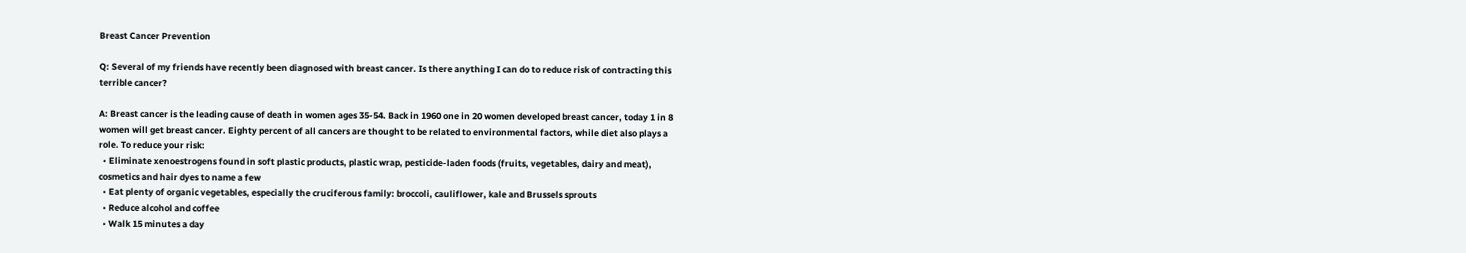Breast Cancer Prevention

Q: Several of my friends have recently been diagnosed with breast cancer. Is there anything I can do to reduce risk of contracting this terrible cancer?

A: Breast cancer is the leading cause of death in women ages 35-54. Back in 1960 one in 20 women developed breast cancer, today 1 in 8 women will get breast cancer. Eighty percent of all cancers are thought to be related to environmental factors, while diet also plays a role. To reduce your risk:
  • Eliminate xenoestrogens found in soft plastic products, plastic wrap, pesticide-laden foods (fruits, vegetables, dairy and meat), cosmetics and hair dyes to name a few
  • Eat plenty of organic vegetables, especially the cruciferous family: broccoli, cauliflower, kale and Brussels sprouts
  • Reduce alcohol and coffee
  • Walk 15 minutes a day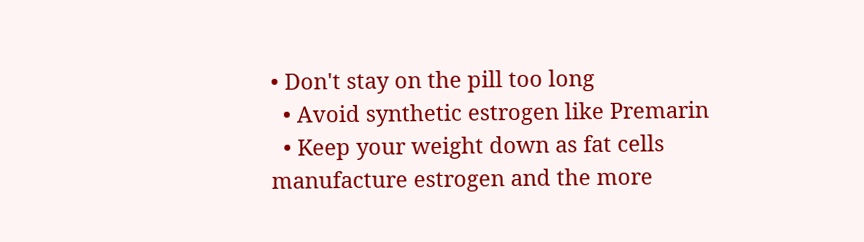• Don't stay on the pill too long
  • Avoid synthetic estrogen like Premarin
  • Keep your weight down as fat cells manufacture estrogen and the more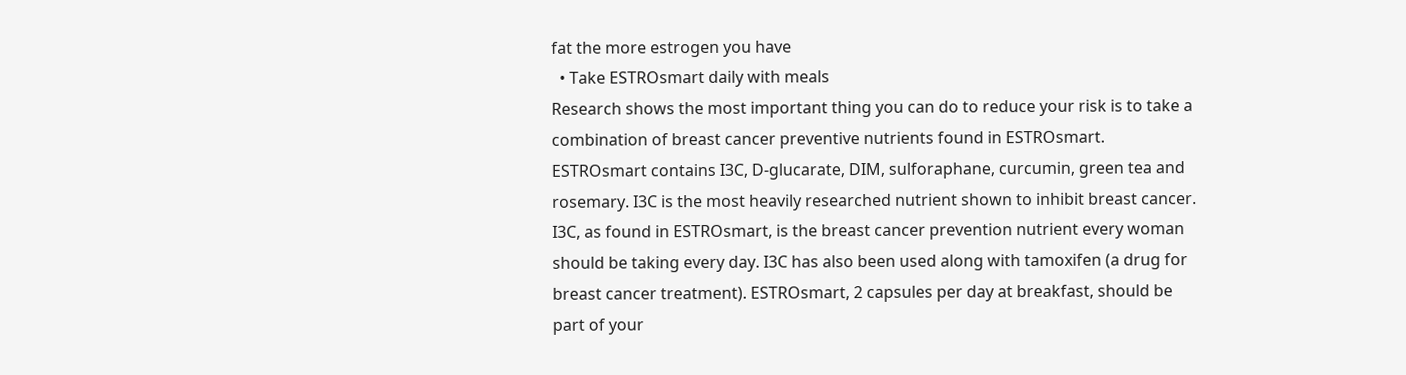fat the more estrogen you have
  • Take ESTROsmart daily with meals
Research shows the most important thing you can do to reduce your risk is to take a combination of breast cancer preventive nutrients found in ESTROsmart. ESTROsmart contains I3C, D-glucarate, DIM, sulforaphane, curcumin, green tea and rosemary. I3C is the most heavily researched nutrient shown to inhibit breast cancer. I3C, as found in ESTROsmart, is the breast cancer prevention nutrient every woman should be taking every day. I3C has also been used along with tamoxifen (a drug for breast cancer treatment). ESTROsmart, 2 capsules per day at breakfast, should be part of your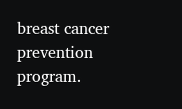breast cancer prevention program.